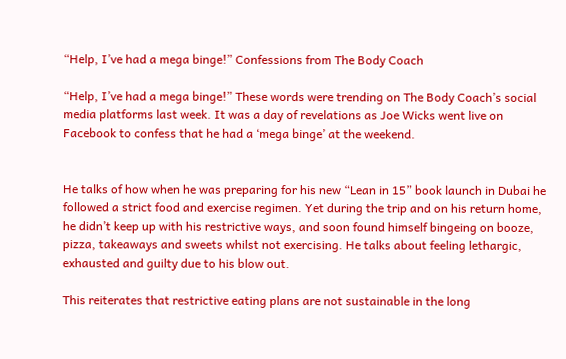“Help, I’ve had a mega binge!” Confessions from The Body Coach

“Help, I’ve had a mega binge!” These words were trending on The Body Coach’s social media platforms last week. It was a day of revelations as Joe Wicks went live on Facebook to confess that he had a ‘mega binge’ at the weekend.


He talks of how when he was preparing for his new “Lean in 15” book launch in Dubai he followed a strict food and exercise regimen. Yet during the trip and on his return home, he didn’t keep up with his restrictive ways, and soon found himself bingeing on booze, pizza, takeaways and sweets whilst not exercising. He talks about feeling lethargic, exhausted and guilty due to his blow out.

This reiterates that restrictive eating plans are not sustainable in the long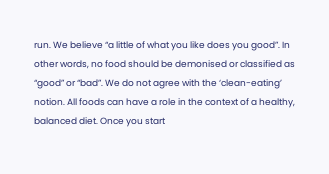run. We believe “a little of what you like does you good”. In other words, no food should be demonised or classified as “good” or “bad”. We do not agree with the ‘clean-eating’ notion. All foods can have a role in the context of a healthy, balanced diet. Once you start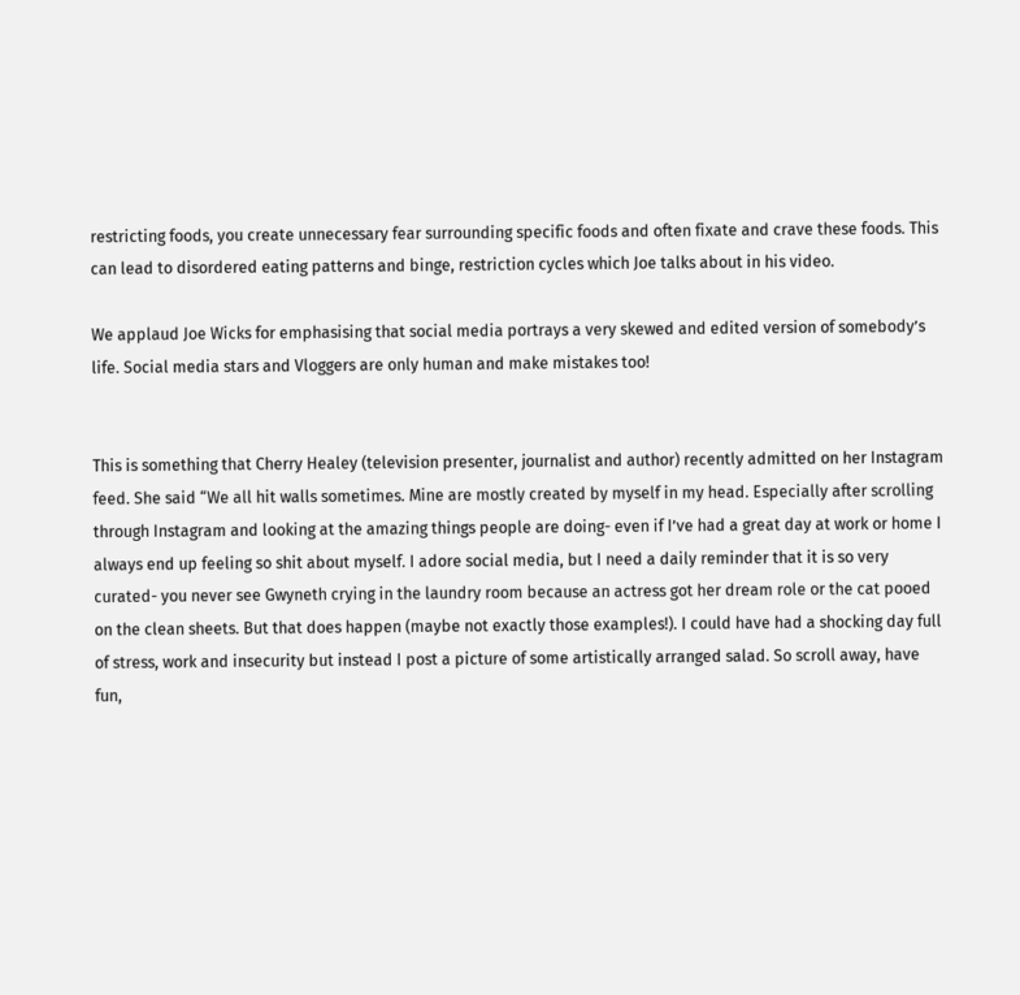restricting foods, you create unnecessary fear surrounding specific foods and often fixate and crave these foods. This can lead to disordered eating patterns and binge, restriction cycles which Joe talks about in his video.

We applaud Joe Wicks for emphasising that social media portrays a very skewed and edited version of somebody’s life. Social media stars and Vloggers are only human and make mistakes too!


This is something that Cherry Healey (television presenter, journalist and author) recently admitted on her Instagram feed. She said “We all hit walls sometimes. Mine are mostly created by myself in my head. Especially after scrolling through Instagram and looking at the amazing things people are doing- even if I’ve had a great day at work or home I always end up feeling so shit about myself. I adore social media, but I need a daily reminder that it is so very curated- you never see Gwyneth crying in the laundry room because an actress got her dream role or the cat pooed on the clean sheets. But that does happen (maybe not exactly those examples!). I could have had a shocking day full of stress, work and insecurity but instead I post a picture of some artistically arranged salad. So scroll away, have fun,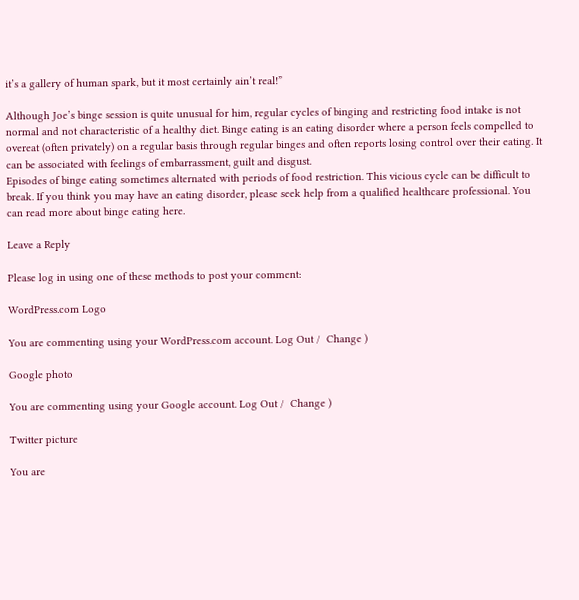it’s a gallery of human spark, but it most certainly ain’t real!”

Although Joe’s binge session is quite unusual for him, regular cycles of binging and restricting food intake is not normal and not characteristic of a healthy diet. Binge eating is an eating disorder where a person feels compelled to overeat (often privately) on a regular basis through regular binges and often reports losing control over their eating. It can be associated with feelings of embarrassment, guilt and disgust.
Episodes of binge eating sometimes alternated with periods of food restriction. This vicious cycle can be difficult to break. If you think you may have an eating disorder, please seek help from a qualified healthcare professional. You can read more about binge eating here.

Leave a Reply

Please log in using one of these methods to post your comment:

WordPress.com Logo

You are commenting using your WordPress.com account. Log Out /  Change )

Google photo

You are commenting using your Google account. Log Out /  Change )

Twitter picture

You are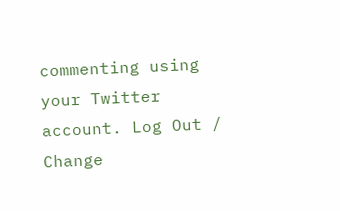commenting using your Twitter account. Log Out /  Change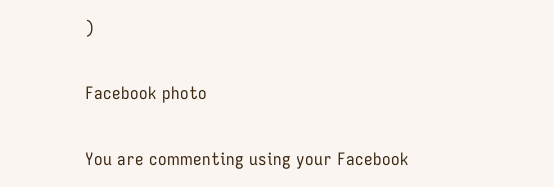)

Facebook photo

You are commenting using your Facebook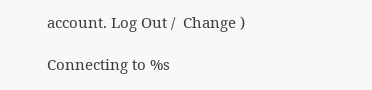account. Log Out /  Change )

Connecting to %s